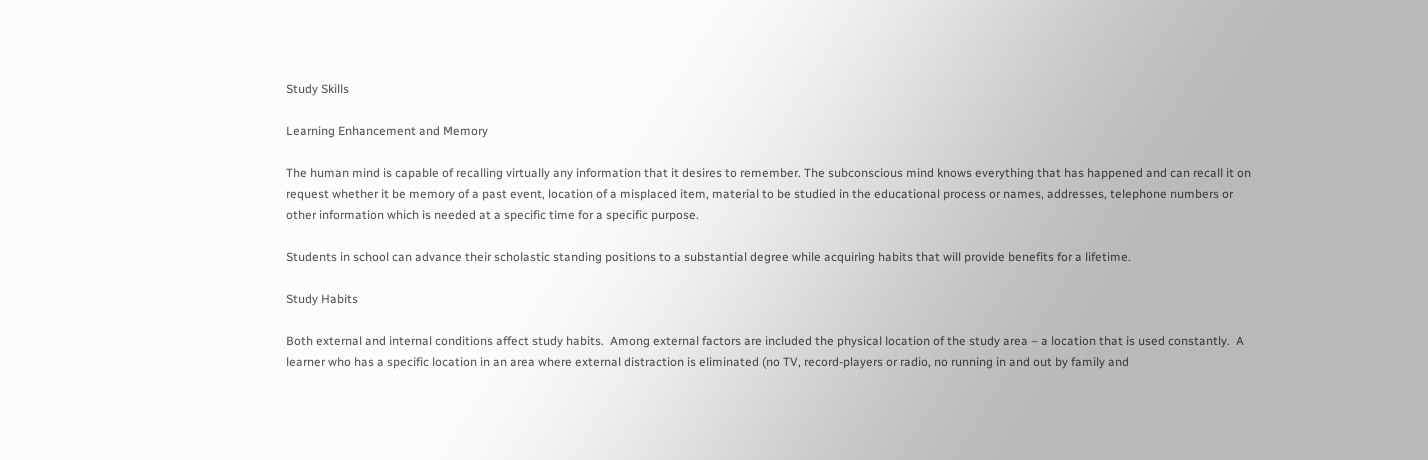Study Skills

Learning Enhancement and Memory

The human mind is capable of recalling virtually any information that it desires to remember. The subconscious mind knows everything that has happened and can recall it on request whether it be memory of a past event, location of a misplaced item, material to be studied in the educational process or names, addresses, telephone numbers or other information which is needed at a specific time for a specific purpose.

Students in school can advance their scholastic standing positions to a substantial degree while acquiring habits that will provide benefits for a lifetime.

Study Habits

Both external and internal conditions affect study habits.  Among external factors are included the physical location of the study area – a location that is used constantly.  A learner who has a specific location in an area where external distraction is eliminated (no TV, record-players or radio, no running in and out by family and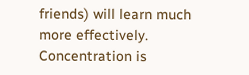friends) will learn much more effectively.  Concentration is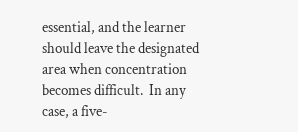essential, and the learner should leave the designated area when concentration becomes difficult.  In any case, a five-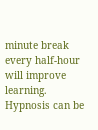minute break every half-hour will improve learning.  Hypnosis can be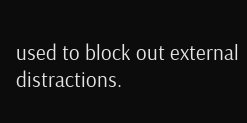used to block out external distractions.